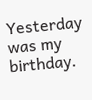Yesterday was my birthday.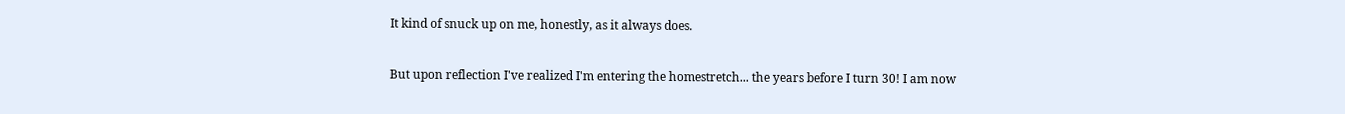It kind of snuck up on me, honestly, as it always does.

But upon reflection I've realized I'm entering the homestretch... the years before I turn 30! I am now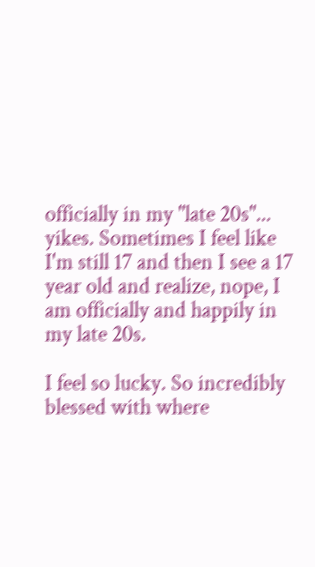officially in my "late 20s"... yikes. Sometimes I feel like I'm still 17 and then I see a 17 year old and realize, nope, I am officially and happily in my late 20s.

I feel so lucky. So incredibly blessed with where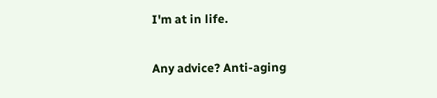I'm at in life.

Any advice? Anti-aging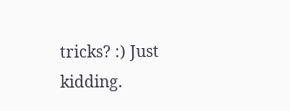tricks? :) Just kidding.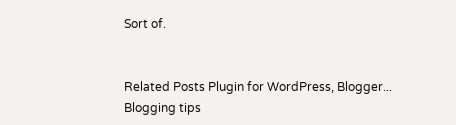Sort of.


Related Posts Plugin for WordPress, Blogger...
Blogging tips